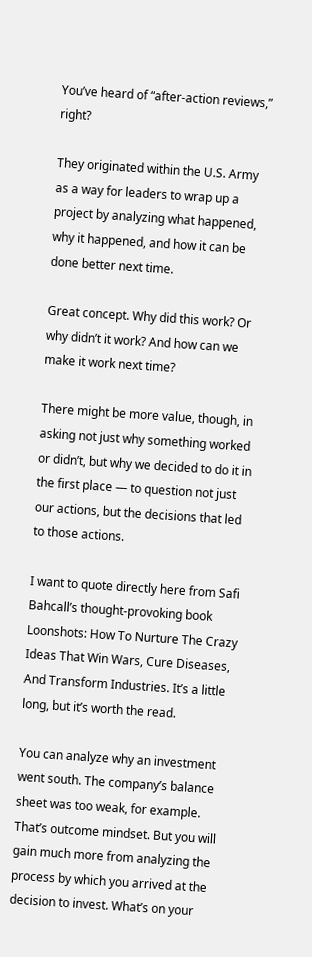You’ve heard of “after-action reviews,” right?

They originated within the U.S. Army as a way for leaders to wrap up a project by analyzing what happened, why it happened, and how it can be done better next time.

Great concept. Why did this work? Or why didn’t it work? And how can we make it work next time?

There might be more value, though, in asking not just why something worked or didn’t, but why we decided to do it in the first place — to question not just our actions, but the decisions that led to those actions.

I want to quote directly here from Safi Bahcall’s thought-provoking book Loonshots: How To Nurture The Crazy Ideas That Win Wars, Cure Diseases, And Transform Industries. It’s a little long, but it’s worth the read.

You can analyze why an investment went south. The company’s balance sheet was too weak, for example. That’s outcome mindset. But you will gain much more from analyzing the process by which you arrived at the decision to invest. What’s on your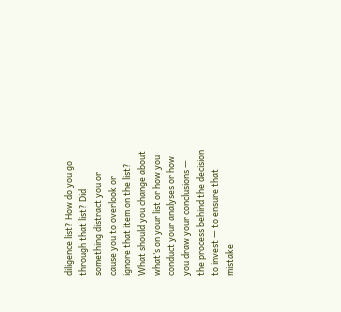diligence list? How do you go through that list? Did something distract you or cause you to overlook or ignore that item on the list? What should you change about what’s on your list or how you conduct your analyses or how you draw your conclusions — the process behind the decision to invest — to ensure that mistake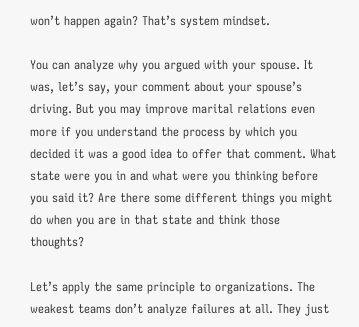won’t happen again? That’s system mindset.

You can analyze why you argued with your spouse. It was, let’s say, your comment about your spouse’s driving. But you may improve marital relations even more if you understand the process by which you decided it was a good idea to offer that comment. What state were you in and what were you thinking before you said it? Are there some different things you might do when you are in that state and think those thoughts?

Let’s apply the same principle to organizations. The weakest teams don’t analyze failures at all. They just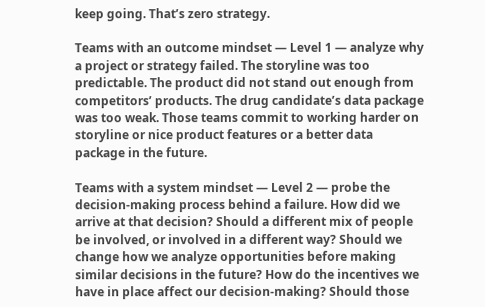keep going. That’s zero strategy.

Teams with an outcome mindset — Level 1 — analyze why a project or strategy failed. The storyline was too predictable. The product did not stand out enough from competitors’ products. The drug candidate’s data package was too weak. Those teams commit to working harder on storyline or nice product features or a better data package in the future.

Teams with a system mindset — Level 2 — probe the decision-making process behind a failure. How did we arrive at that decision? Should a different mix of people be involved, or involved in a different way? Should we change how we analyze opportunities before making similar decisions in the future? How do the incentives we have in place affect our decision-making? Should those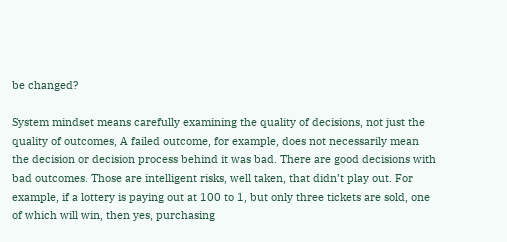be changed?

System mindset means carefully examining the quality of decisions, not just the quality of outcomes, A failed outcome, for example, does not necessarily mean the decision or decision process behind it was bad. There are good decisions with bad outcomes. Those are intelligent risks, well taken, that didn’t play out. For example, if a lottery is paying out at 100 to 1, but only three tickets are sold, one of which will win, then yes, purchasing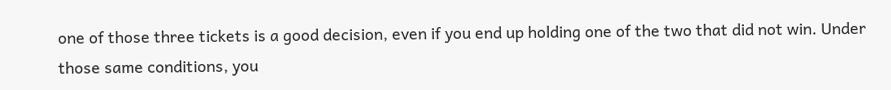one of those three tickets is a good decision, even if you end up holding one of the two that did not win. Under those same conditions, you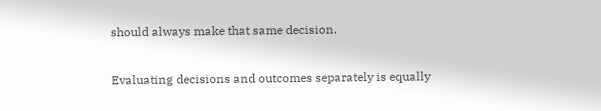should always make that same decision.

Evaluating decisions and outcomes separately is equally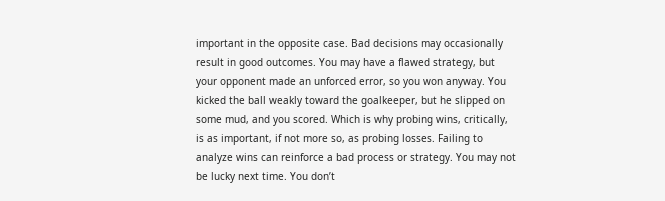important in the opposite case. Bad decisions may occasionally result in good outcomes. You may have a flawed strategy, but your opponent made an unforced error, so you won anyway. You kicked the ball weakly toward the goalkeeper, but he slipped on some mud, and you scored. Which is why probing wins, critically, is as important, if not more so, as probing losses. Failing to analyze wins can reinforce a bad process or strategy. You may not be lucky next time. You don’t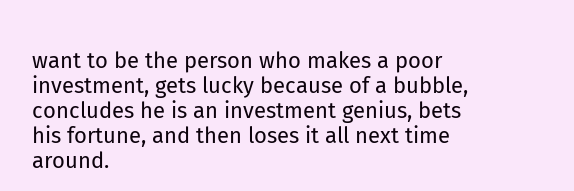want to be the person who makes a poor investment, gets lucky because of a bubble, concludes he is an investment genius, bets his fortune, and then loses it all next time around.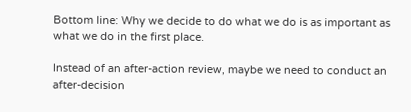Bottom line: Why we decide to do what we do is as important as what we do in the first place.

Instead of an after-action review, maybe we need to conduct an after-decision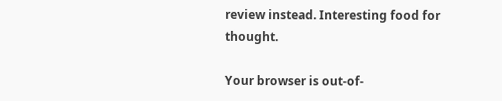review instead. Interesting food for thought.

Your browser is out-of-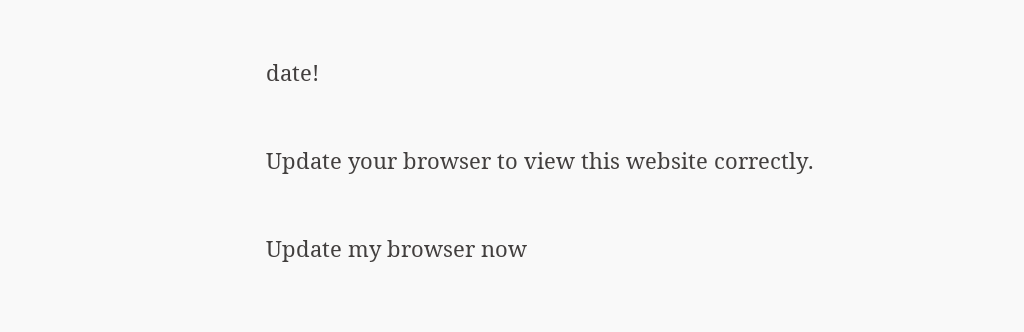date!

Update your browser to view this website correctly.

Update my browser now